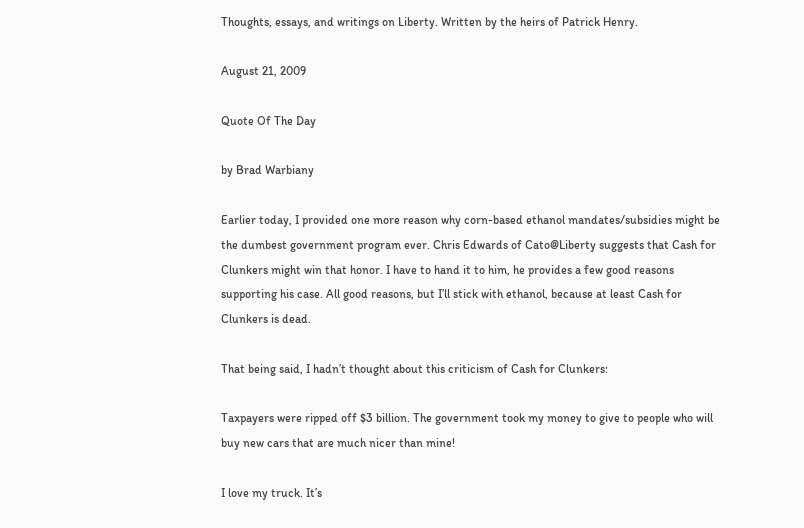Thoughts, essays, and writings on Liberty. Written by the heirs of Patrick Henry.

August 21, 2009

Quote Of The Day

by Brad Warbiany

Earlier today, I provided one more reason why corn-based ethanol mandates/subsidies might be the dumbest government program ever. Chris Edwards of Cato@Liberty suggests that Cash for Clunkers might win that honor. I have to hand it to him, he provides a few good reasons supporting his case. All good reasons, but I’ll stick with ethanol, because at least Cash for Clunkers is dead.

That being said, I hadn’t thought about this criticism of Cash for Clunkers:

Taxpayers were ripped off $3 billion. The government took my money to give to people who will buy new cars that are much nicer than mine!

I love my truck. It’s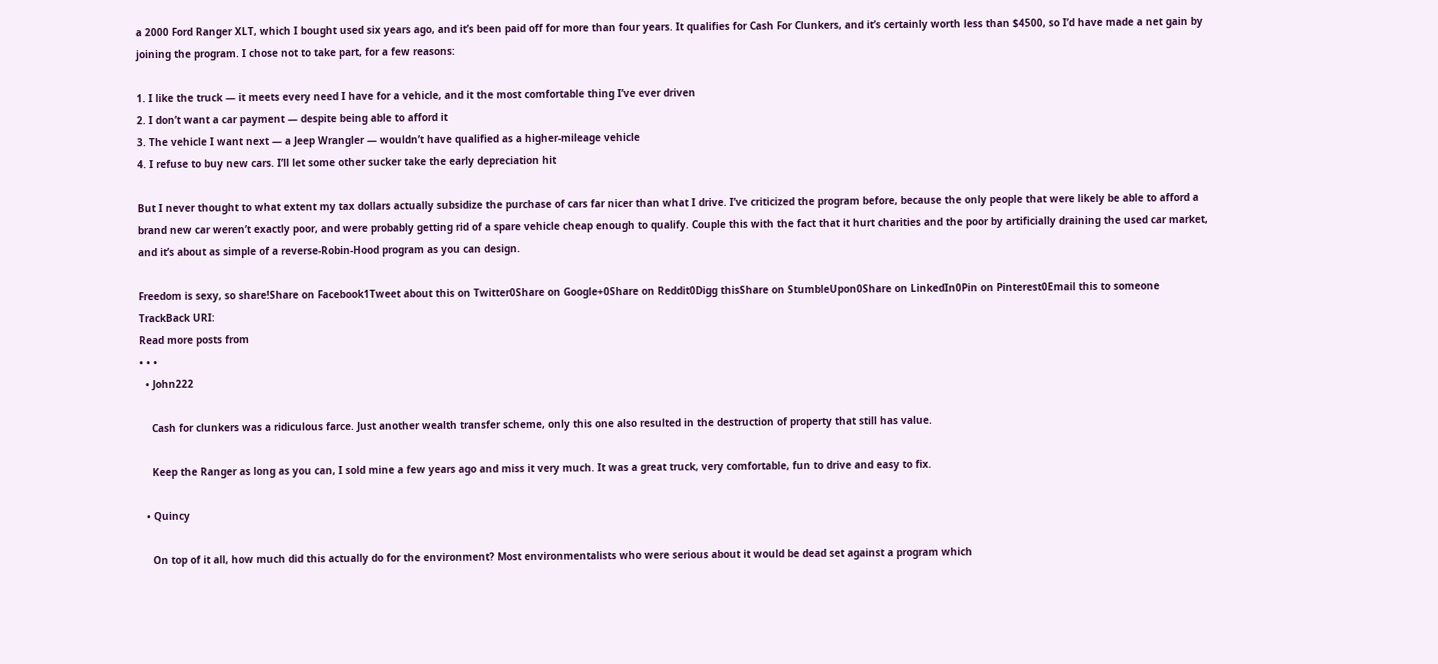a 2000 Ford Ranger XLT, which I bought used six years ago, and it’s been paid off for more than four years. It qualifies for Cash For Clunkers, and it’s certainly worth less than $4500, so I’d have made a net gain by joining the program. I chose not to take part, for a few reasons:

1. I like the truck — it meets every need I have for a vehicle, and it the most comfortable thing I’ve ever driven
2. I don’t want a car payment — despite being able to afford it
3. The vehicle I want next — a Jeep Wrangler — wouldn’t have qualified as a higher-mileage vehicle
4. I refuse to buy new cars. I’ll let some other sucker take the early depreciation hit

But I never thought to what extent my tax dollars actually subsidize the purchase of cars far nicer than what I drive. I’ve criticized the program before, because the only people that were likely be able to afford a brand new car weren’t exactly poor, and were probably getting rid of a spare vehicle cheap enough to qualify. Couple this with the fact that it hurt charities and the poor by artificially draining the used car market, and it’s about as simple of a reverse-Robin-Hood program as you can design.

Freedom is sexy, so share!Share on Facebook1Tweet about this on Twitter0Share on Google+0Share on Reddit0Digg thisShare on StumbleUpon0Share on LinkedIn0Pin on Pinterest0Email this to someone
TrackBack URI:
Read more posts from
• • •
  • John222

    Cash for clunkers was a ridiculous farce. Just another wealth transfer scheme, only this one also resulted in the destruction of property that still has value.

    Keep the Ranger as long as you can, I sold mine a few years ago and miss it very much. It was a great truck, very comfortable, fun to drive and easy to fix.

  • Quincy

    On top of it all, how much did this actually do for the environment? Most environmentalists who were serious about it would be dead set against a program which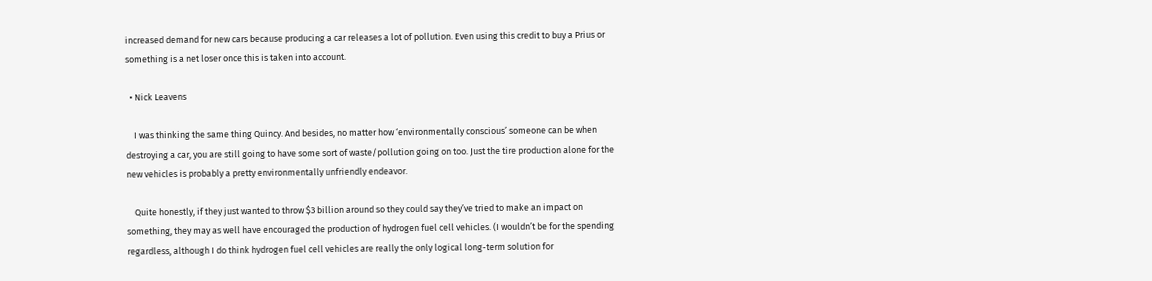increased demand for new cars because producing a car releases a lot of pollution. Even using this credit to buy a Prius or something is a net loser once this is taken into account.

  • Nick Leavens

    I was thinking the same thing Quincy. And besides, no matter how ‘environmentally conscious’ someone can be when destroying a car, you are still going to have some sort of waste/pollution going on too. Just the tire production alone for the new vehicles is probably a pretty environmentally unfriendly endeavor.

    Quite honestly, if they just wanted to throw $3 billion around so they could say they’ve tried to make an impact on something, they may as well have encouraged the production of hydrogen fuel cell vehicles. (I wouldn’t be for the spending regardless, although I do think hydrogen fuel cell vehicles are really the only logical long-term solution for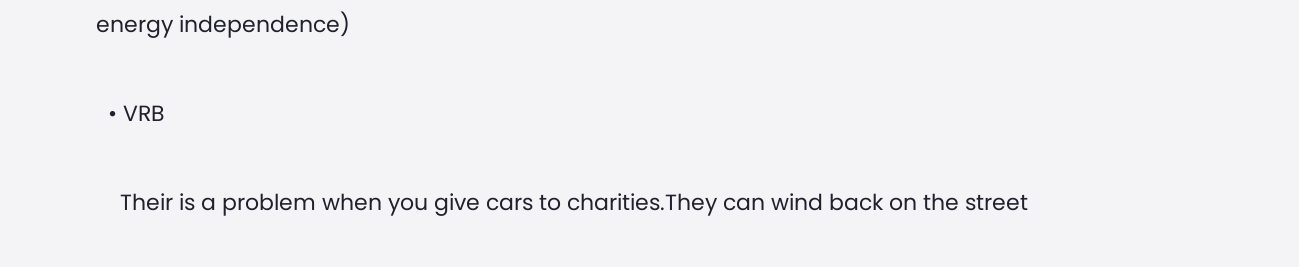energy independence)

  • VRB

    Their is a problem when you give cars to charities.They can wind back on the street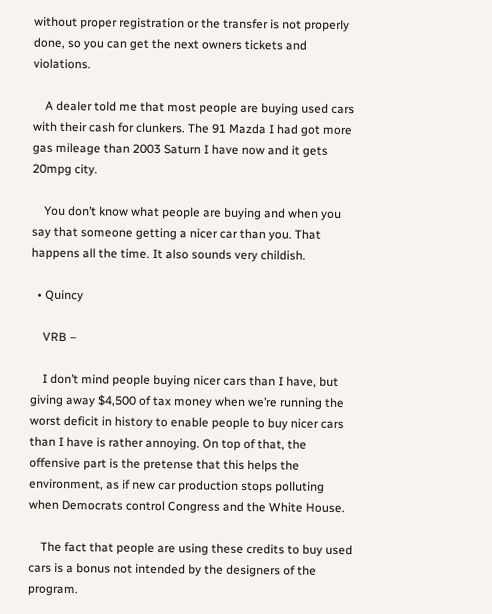without proper registration or the transfer is not properly done, so you can get the next owners tickets and violations.

    A dealer told me that most people are buying used cars with their cash for clunkers. The 91 Mazda I had got more gas mileage than 2003 Saturn I have now and it gets 20mpg city.

    You don’t know what people are buying and when you say that someone getting a nicer car than you. That happens all the time. It also sounds very childish.

  • Quincy

    VRB –

    I don’t mind people buying nicer cars than I have, but giving away $4,500 of tax money when we’re running the worst deficit in history to enable people to buy nicer cars than I have is rather annoying. On top of that, the offensive part is the pretense that this helps the environment, as if new car production stops polluting when Democrats control Congress and the White House.

    The fact that people are using these credits to buy used cars is a bonus not intended by the designers of the program.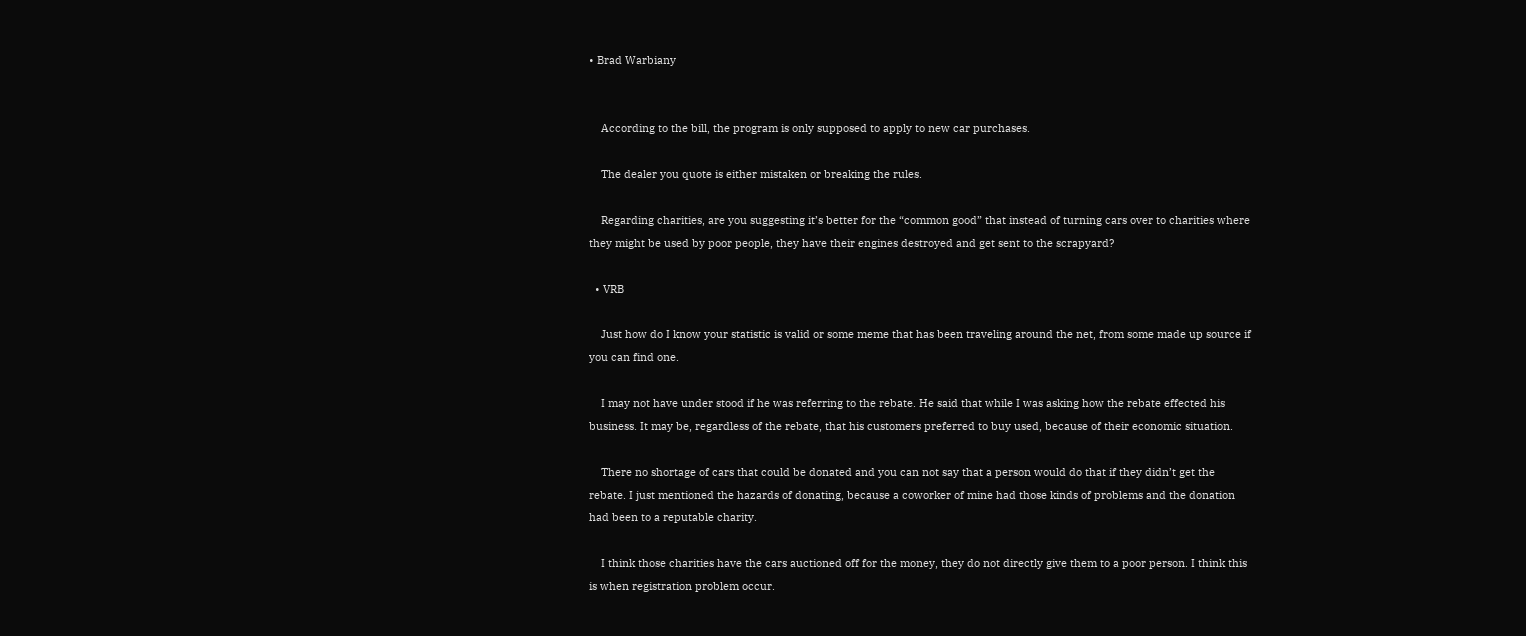• Brad Warbiany


    According to the bill, the program is only supposed to apply to new car purchases.

    The dealer you quote is either mistaken or breaking the rules.

    Regarding charities, are you suggesting it’s better for the “common good” that instead of turning cars over to charities where they might be used by poor people, they have their engines destroyed and get sent to the scrapyard?

  • VRB

    Just how do I know your statistic is valid or some meme that has been traveling around the net, from some made up source if you can find one.

    I may not have under stood if he was referring to the rebate. He said that while I was asking how the rebate effected his business. It may be, regardless of the rebate, that his customers preferred to buy used, because of their economic situation.

    There no shortage of cars that could be donated and you can not say that a person would do that if they didn’t get the rebate. I just mentioned the hazards of donating, because a coworker of mine had those kinds of problems and the donation had been to a reputable charity.

    I think those charities have the cars auctioned off for the money, they do not directly give them to a poor person. I think this is when registration problem occur.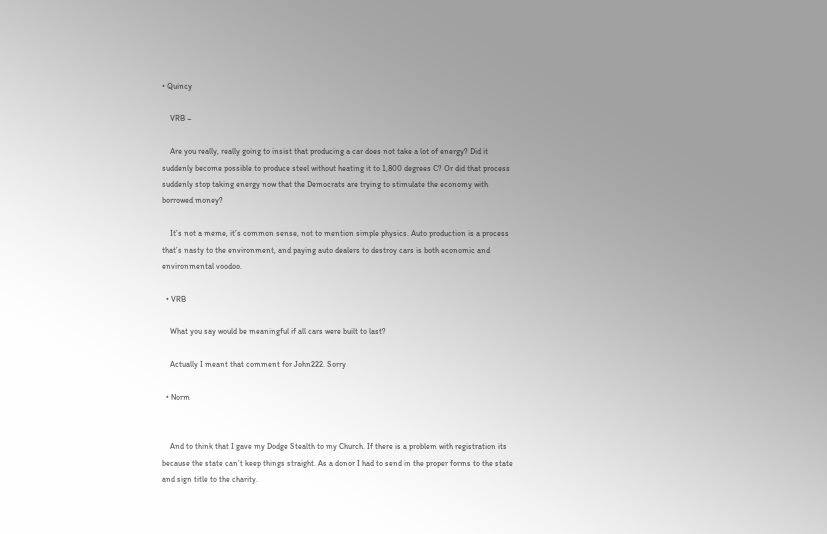• Quincy

    VRB –

    Are you really, really going to insist that producing a car does not take a lot of energy? Did it suddenly become possible to produce steel without heating it to 1,800 degrees C? Or did that process suddenly stop taking energy now that the Democrats are trying to stimulate the economy with borrowed money?

    It’s not a meme, it’s common sense, not to mention simple physics. Auto production is a process that’s nasty to the environment, and paying auto dealers to destroy cars is both economic and environmental voodoo.

  • VRB

    What you say would be meaningful if all cars were built to last?

    Actually I meant that comment for John222. Sorry

  • Norm


    And to think that I gave my Dodge Stealth to my Church. If there is a problem with registration its because the state can’t keep things straight. As a donor I had to send in the proper forms to the state and sign title to the charity.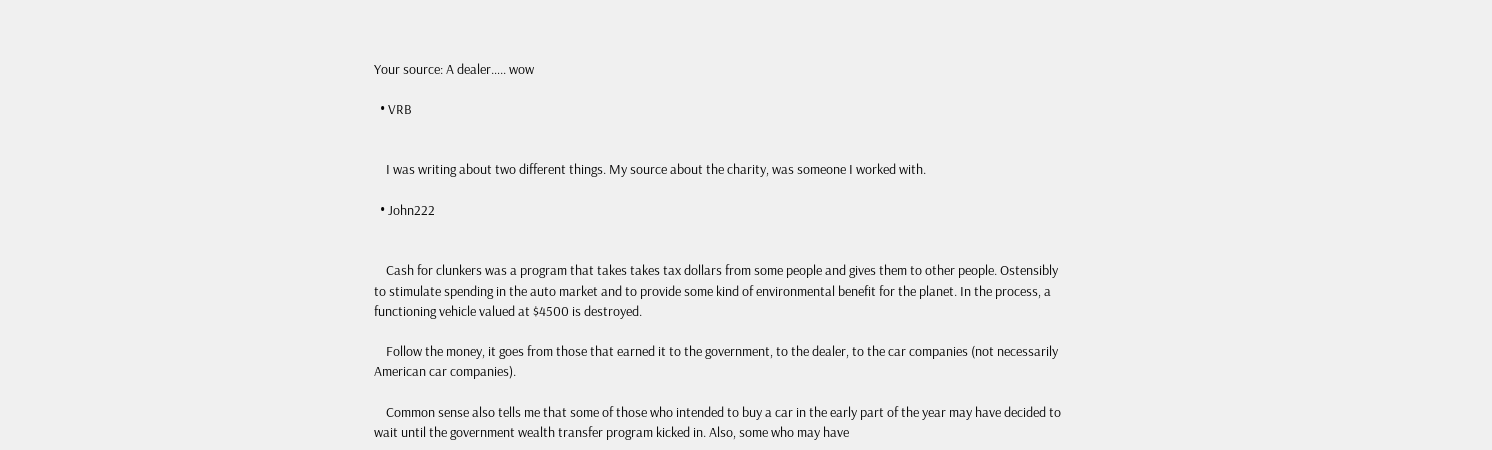Your source: A dealer….. wow

  • VRB


    I was writing about two different things. My source about the charity, was someone I worked with.

  • John222


    Cash for clunkers was a program that takes takes tax dollars from some people and gives them to other people. Ostensibly to stimulate spending in the auto market and to provide some kind of environmental benefit for the planet. In the process, a functioning vehicle valued at $4500 is destroyed.

    Follow the money, it goes from those that earned it to the government, to the dealer, to the car companies (not necessarily American car companies).

    Common sense also tells me that some of those who intended to buy a car in the early part of the year may have decided to wait until the government wealth transfer program kicked in. Also, some who may have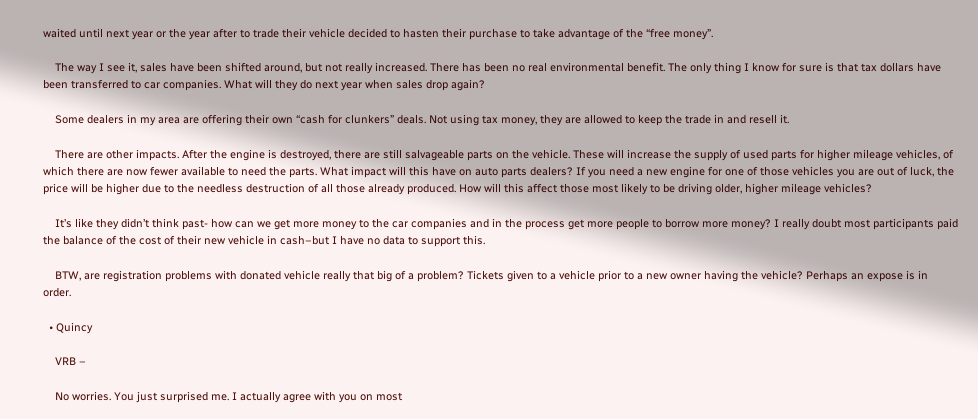waited until next year or the year after to trade their vehicle decided to hasten their purchase to take advantage of the “free money”.

    The way I see it, sales have been shifted around, but not really increased. There has been no real environmental benefit. The only thing I know for sure is that tax dollars have been transferred to car companies. What will they do next year when sales drop again?

    Some dealers in my area are offering their own “cash for clunkers” deals. Not using tax money, they are allowed to keep the trade in and resell it.

    There are other impacts. After the engine is destroyed, there are still salvageable parts on the vehicle. These will increase the supply of used parts for higher mileage vehicles, of which there are now fewer available to need the parts. What impact will this have on auto parts dealers? If you need a new engine for one of those vehicles you are out of luck, the price will be higher due to the needless destruction of all those already produced. How will this affect those most likely to be driving older, higher mileage vehicles?

    It’s like they didn’t think past- how can we get more money to the car companies and in the process get more people to borrow more money? I really doubt most participants paid the balance of the cost of their new vehicle in cash–but I have no data to support this.

    BTW, are registration problems with donated vehicle really that big of a problem? Tickets given to a vehicle prior to a new owner having the vehicle? Perhaps an expose is in order.

  • Quincy

    VRB –

    No worries. You just surprised me. I actually agree with you on most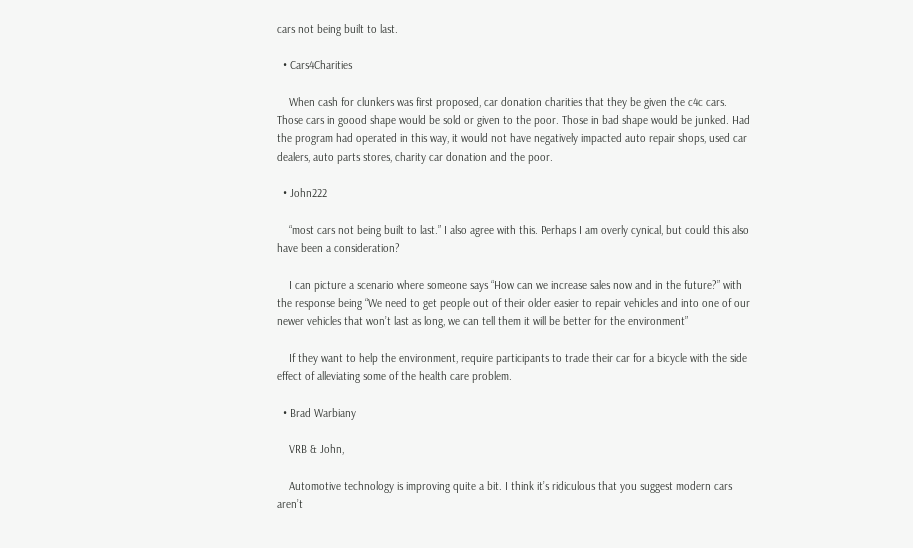cars not being built to last.

  • Cars4Charities

    When cash for clunkers was first proposed, car donation charities that they be given the c4c cars. Those cars in goood shape would be sold or given to the poor. Those in bad shape would be junked. Had the program had operated in this way, it would not have negatively impacted auto repair shops, used car dealers, auto parts stores, charity car donation and the poor.

  • John222

    “most cars not being built to last.” I also agree with this. Perhaps I am overly cynical, but could this also have been a consideration?

    I can picture a scenario where someone says “How can we increase sales now and in the future?” with the response being “We need to get people out of their older easier to repair vehicles and into one of our newer vehicles that won’t last as long, we can tell them it will be better for the environment”

    If they want to help the environment, require participants to trade their car for a bicycle with the side effect of alleviating some of the health care problem.

  • Brad Warbiany

    VRB & John,

    Automotive technology is improving quite a bit. I think it’s ridiculous that you suggest modern cars aren’t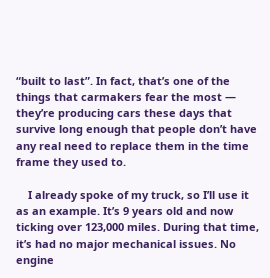“built to last”. In fact, that’s one of the things that carmakers fear the most — they’re producing cars these days that survive long enough that people don’t have any real need to replace them in the time frame they used to.

    I already spoke of my truck, so I’ll use it as an example. It’s 9 years old and now ticking over 123,000 miles. During that time, it’s had no major mechanical issues. No engine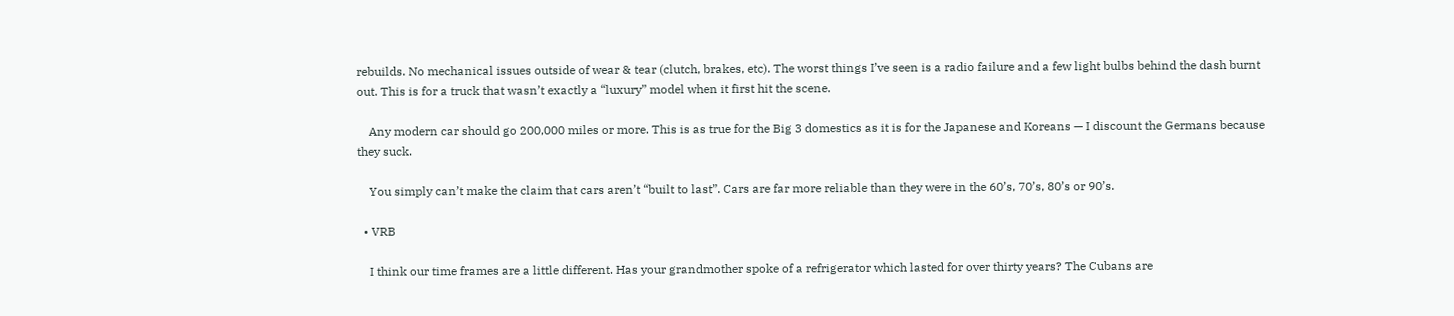rebuilds. No mechanical issues outside of wear & tear (clutch, brakes, etc). The worst things I’ve seen is a radio failure and a few light bulbs behind the dash burnt out. This is for a truck that wasn’t exactly a “luxury” model when it first hit the scene.

    Any modern car should go 200,000 miles or more. This is as true for the Big 3 domestics as it is for the Japanese and Koreans — I discount the Germans because they suck.

    You simply can’t make the claim that cars aren’t “built to last”. Cars are far more reliable than they were in the 60’s, 70’s, 80’s or 90’s.

  • VRB

    I think our time frames are a little different. Has your grandmother spoke of a refrigerator which lasted for over thirty years? The Cubans are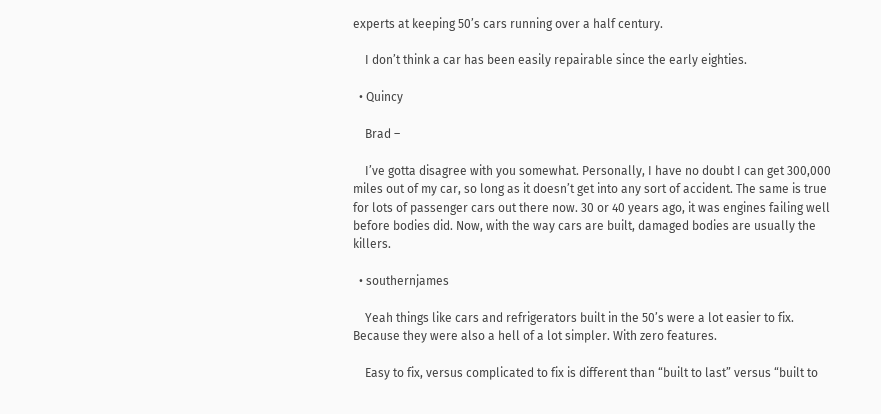experts at keeping 50’s cars running over a half century.

    I don’t think a car has been easily repairable since the early eighties.

  • Quincy

    Brad –

    I’ve gotta disagree with you somewhat. Personally, I have no doubt I can get 300,000 miles out of my car, so long as it doesn’t get into any sort of accident. The same is true for lots of passenger cars out there now. 30 or 40 years ago, it was engines failing well before bodies did. Now, with the way cars are built, damaged bodies are usually the killers.

  • southernjames

    Yeah things like cars and refrigerators built in the 50’s were a lot easier to fix. Because they were also a hell of a lot simpler. With zero features.

    Easy to fix, versus complicated to fix is different than “built to last” versus “built to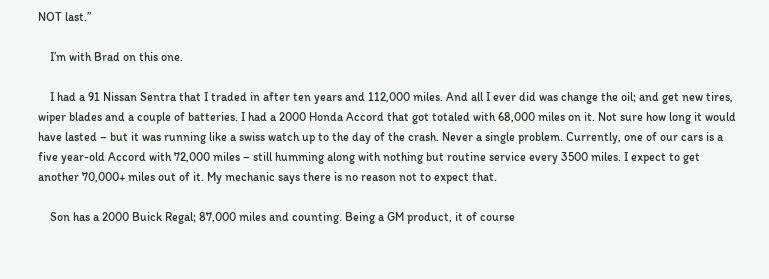NOT last.”

    I’m with Brad on this one.

    I had a 91 Nissan Sentra that I traded in after ten years and 112,000 miles. And all I ever did was change the oil; and get new tires, wiper blades and a couple of batteries. I had a 2000 Honda Accord that got totaled with 68,000 miles on it. Not sure how long it would have lasted – but it was running like a swiss watch up to the day of the crash. Never a single problem. Currently, one of our cars is a five year-old Accord with 72,000 miles – still humming along with nothing but routine service every 3500 miles. I expect to get another 70,000+ miles out of it. My mechanic says there is no reason not to expect that.

    Son has a 2000 Buick Regal; 87,000 miles and counting. Being a GM product, it of course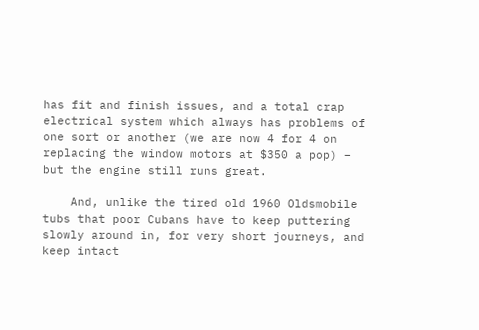has fit and finish issues, and a total crap electrical system which always has problems of one sort or another (we are now 4 for 4 on replacing the window motors at $350 a pop) – but the engine still runs great.

    And, unlike the tired old 1960 Oldsmobile tubs that poor Cubans have to keep puttering slowly around in, for very short journeys, and keep intact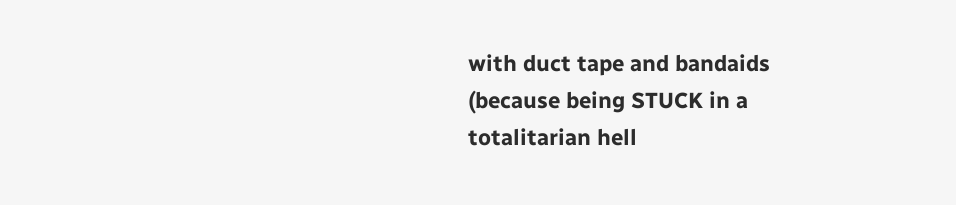with duct tape and bandaids (because being STUCK in a totalitarian hell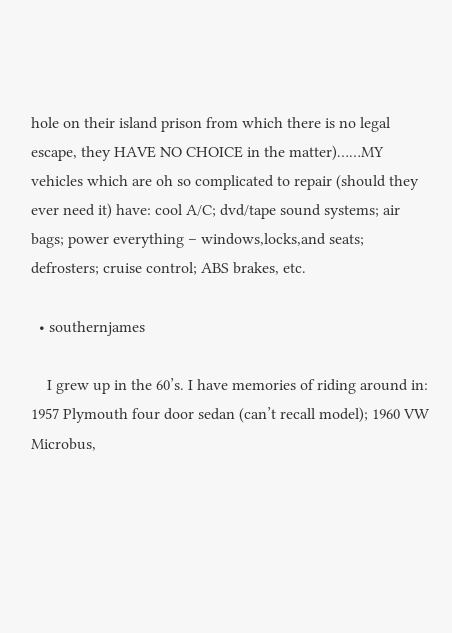hole on their island prison from which there is no legal escape, they HAVE NO CHOICE in the matter)……MY vehicles which are oh so complicated to repair (should they ever need it) have: cool A/C; dvd/tape sound systems; air bags; power everything – windows,locks,and seats; defrosters; cruise control; ABS brakes, etc.

  • southernjames

    I grew up in the 60’s. I have memories of riding around in: 1957 Plymouth four door sedan (can’t recall model); 1960 VW Microbus,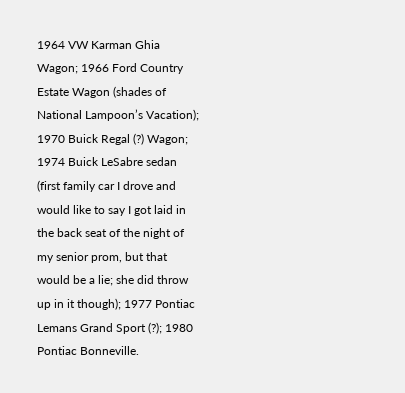1964 VW Karman Ghia Wagon; 1966 Ford Country Estate Wagon (shades of National Lampoon’s Vacation); 1970 Buick Regal (?) Wagon; 1974 Buick LeSabre sedan (first family car I drove and would like to say I got laid in the back seat of the night of my senior prom, but that would be a lie; she did throw up in it though); 1977 Pontiac Lemans Grand Sport (?); 1980 Pontiac Bonneville.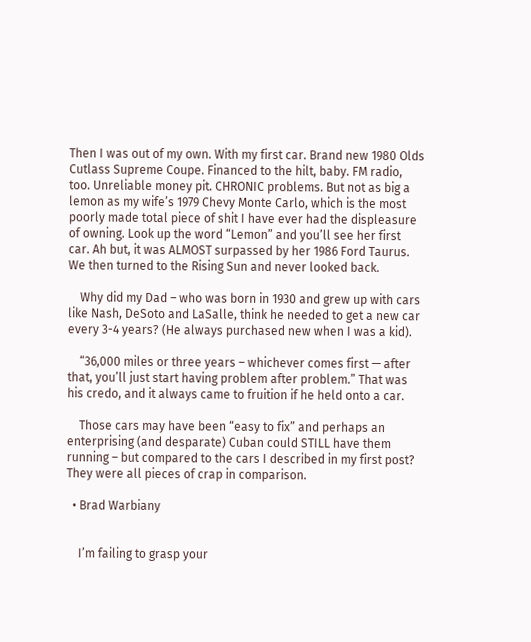Then I was out of my own. With my first car. Brand new 1980 Olds Cutlass Supreme Coupe. Financed to the hilt, baby. FM radio, too. Unreliable money pit. CHRONIC problems. But not as big a lemon as my wife’s 1979 Chevy Monte Carlo, which is the most poorly made total piece of shit I have ever had the displeasure of owning. Look up the word “Lemon” and you’ll see her first car. Ah but, it was ALMOST surpassed by her 1986 Ford Taurus. We then turned to the Rising Sun and never looked back.

    Why did my Dad – who was born in 1930 and grew up with cars like Nash, DeSoto and LaSalle, think he needed to get a new car every 3-4 years? (He always purchased new when I was a kid).

    “36,000 miles or three years – whichever comes first — after that, you’ll just start having problem after problem.” That was his credo, and it always came to fruition if he held onto a car.

    Those cars may have been “easy to fix” and perhaps an enterprising (and desparate) Cuban could STILL have them running – but compared to the cars I described in my first post? They were all pieces of crap in comparison.

  • Brad Warbiany


    I’m failing to grasp your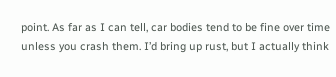point. As far as I can tell, car bodies tend to be fine over time unless you crash them. I’d bring up rust, but I actually think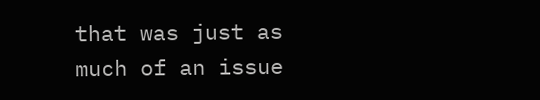that was just as much of an issue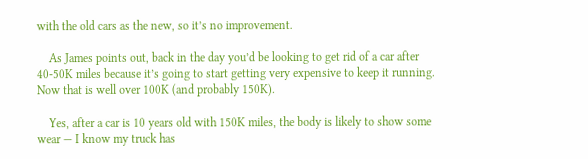with the old cars as the new, so it’s no improvement.

    As James points out, back in the day you’d be looking to get rid of a car after 40-50K miles because it’s going to start getting very expensive to keep it running. Now that is well over 100K (and probably 150K).

    Yes, after a car is 10 years old with 150K miles, the body is likely to show some wear — I know my truck has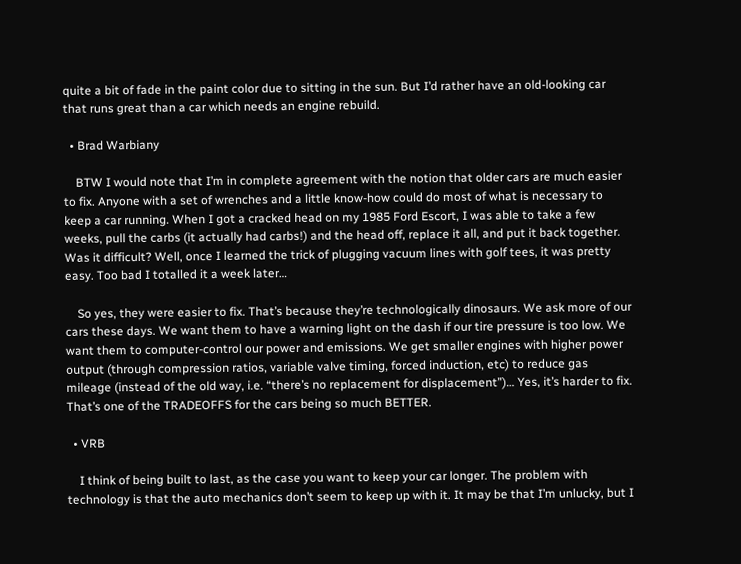quite a bit of fade in the paint color due to sitting in the sun. But I’d rather have an old-looking car that runs great than a car which needs an engine rebuild.

  • Brad Warbiany

    BTW I would note that I’m in complete agreement with the notion that older cars are much easier to fix. Anyone with a set of wrenches and a little know-how could do most of what is necessary to keep a car running. When I got a cracked head on my 1985 Ford Escort, I was able to take a few weeks, pull the carbs (it actually had carbs!) and the head off, replace it all, and put it back together. Was it difficult? Well, once I learned the trick of plugging vacuum lines with golf tees, it was pretty easy. Too bad I totalled it a week later…

    So yes, they were easier to fix. That’s because they’re technologically dinosaurs. We ask more of our cars these days. We want them to have a warning light on the dash if our tire pressure is too low. We want them to computer-control our power and emissions. We get smaller engines with higher power output (through compression ratios, variable valve timing, forced induction, etc) to reduce gas mileage (instead of the old way, i.e. “there’s no replacement for displacement”)… Yes, it’s harder to fix. That’s one of the TRADEOFFS for the cars being so much BETTER.

  • VRB

    I think of being built to last, as the case you want to keep your car longer. The problem with technology is that the auto mechanics don’t seem to keep up with it. It may be that I’m unlucky, but I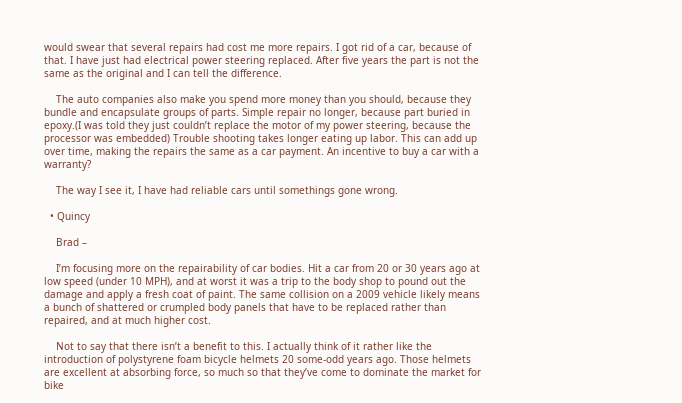would swear that several repairs had cost me more repairs. I got rid of a car, because of that. I have just had electrical power steering replaced. After five years the part is not the same as the original and I can tell the difference.

    The auto companies also make you spend more money than you should, because they bundle and encapsulate groups of parts. Simple repair no longer, because part buried in epoxy.(I was told they just couldn’t replace the motor of my power steering, because the processor was embedded) Trouble shooting takes longer eating up labor. This can add up over time, making the repairs the same as a car payment. An incentive to buy a car with a warranty?

    The way I see it, I have had reliable cars until somethings gone wrong.

  • Quincy

    Brad –

    I’m focusing more on the repairability of car bodies. Hit a car from 20 or 30 years ago at low speed (under 10 MPH), and at worst it was a trip to the body shop to pound out the damage and apply a fresh coat of paint. The same collision on a 2009 vehicle likely means a bunch of shattered or crumpled body panels that have to be replaced rather than repaired, and at much higher cost.

    Not to say that there isn’t a benefit to this. I actually think of it rather like the introduction of polystyrene foam bicycle helmets 20 some-odd years ago. Those helmets are excellent at absorbing force, so much so that they’ve come to dominate the market for bike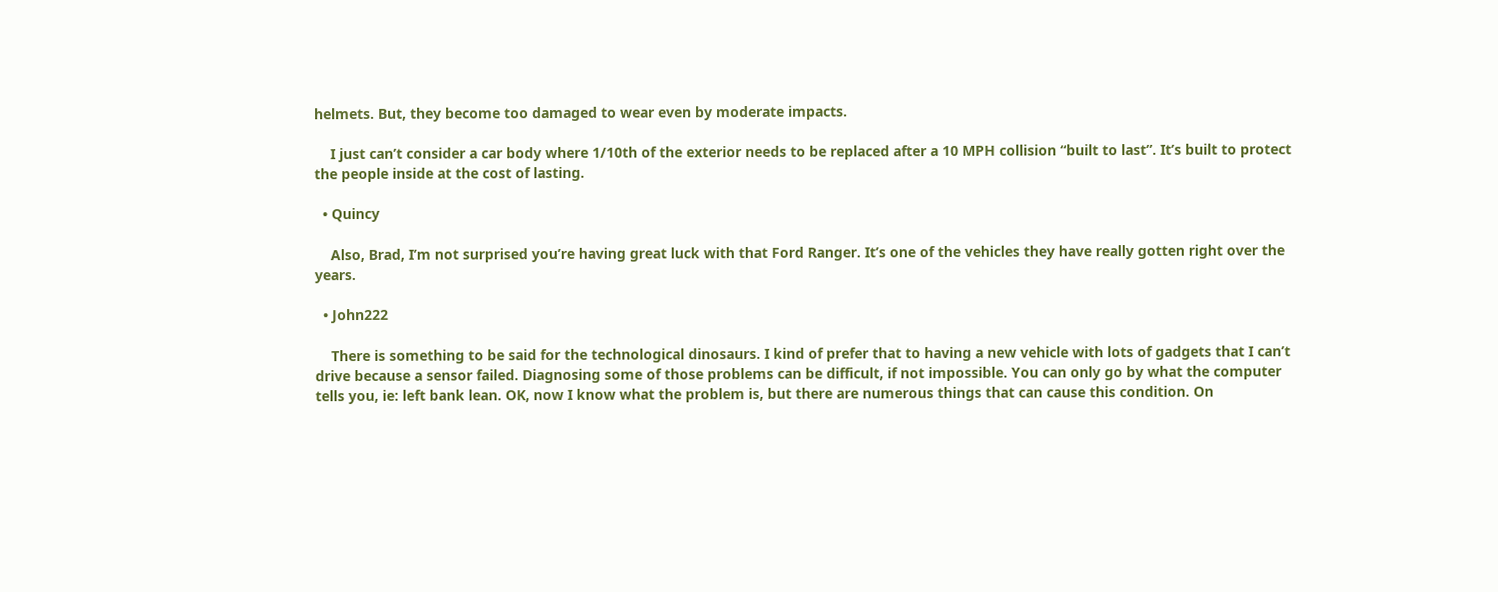helmets. But, they become too damaged to wear even by moderate impacts.

    I just can’t consider a car body where 1/10th of the exterior needs to be replaced after a 10 MPH collision “built to last”. It’s built to protect the people inside at the cost of lasting.

  • Quincy

    Also, Brad, I’m not surprised you’re having great luck with that Ford Ranger. It’s one of the vehicles they have really gotten right over the years.

  • John222

    There is something to be said for the technological dinosaurs. I kind of prefer that to having a new vehicle with lots of gadgets that I can’t drive because a sensor failed. Diagnosing some of those problems can be difficult, if not impossible. You can only go by what the computer tells you, ie: left bank lean. OK, now I know what the problem is, but there are numerous things that can cause this condition. On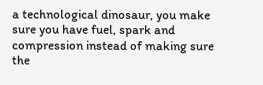a technological dinosaur, you make sure you have fuel, spark and compression instead of making sure the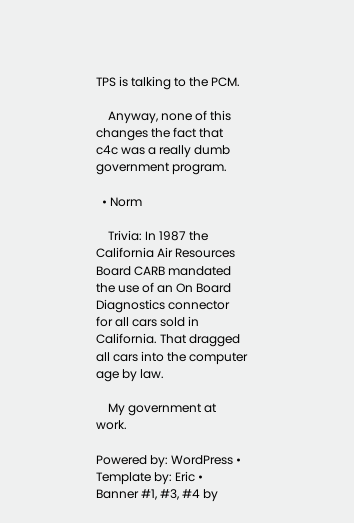TPS is talking to the PCM.

    Anyway, none of this changes the fact that c4c was a really dumb government program.

  • Norm

    Trivia: In 1987 the California Air Resources Board CARB mandated the use of an On Board Diagnostics connector for all cars sold in California. That dragged all cars into the computer age by law.

    My government at work.

Powered by: WordPress • Template by: Eric • Banner #1, #3, #4 by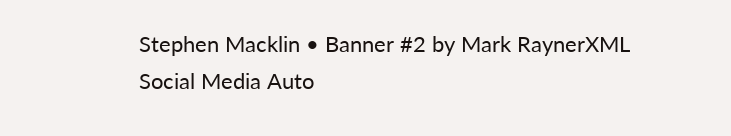Stephen Macklin • Banner #2 by Mark RaynerXML
Social Media Auto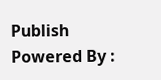Publish Powered By :